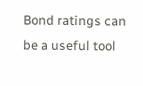Bond ratings can be a useful tool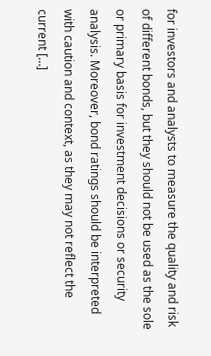for investors and analysts to measure the quality and risk of different bonds, but they should not be used as the sole or primary basis for investment decisions or security analysis. Moreover, bond ratings should be interpreted with caution and context, as they may not reflect the current […]